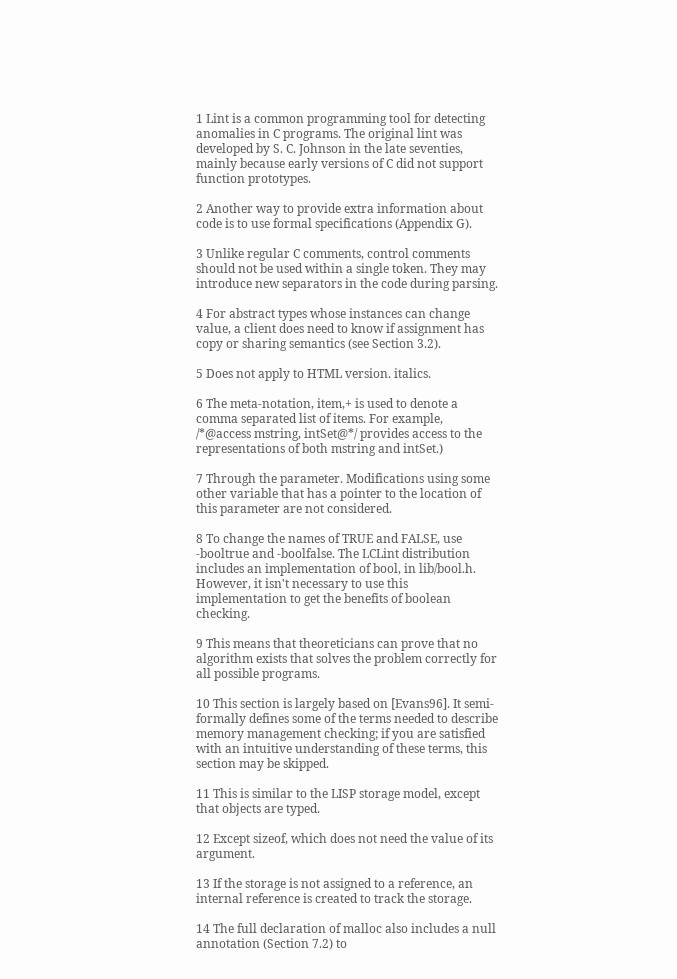1 Lint is a common programming tool for detecting anomalies in C programs. The original lint was developed by S. C. Johnson in the late seventies, mainly because early versions of C did not support function prototypes.

2 Another way to provide extra information about code is to use formal specifications (Appendix G).

3 Unlike regular C comments, control comments should not be used within a single token. They may introduce new separators in the code during parsing.

4 For abstract types whose instances can change value, a client does need to know if assignment has copy or sharing semantics (see Section 3.2).

5 Does not apply to HTML version. italics.

6 The meta-notation, item,+ is used to denote a comma separated list of items. For example, /*@access mstring, intSet@*/ provides access to the representations of both mstring and intSet.)

7 Through the parameter. Modifications using some other variable that has a pointer to the location of this parameter are not considered.

8 To change the names of TRUE and FALSE, use -booltrue and -boolfalse. The LCLint distribution includes an implementation of bool, in lib/bool.h. However, it isn't necessary to use this implementation to get the benefits of boolean checking.

9 This means that theoreticians can prove that no algorithm exists that solves the problem correctly for all possible programs.

10 This section is largely based on [Evans96]. It semi-formally defines some of the terms needed to describe memory management checking; if you are satisfied with an intuitive understanding of these terms, this section may be skipped.

11 This is similar to the LISP storage model, except that objects are typed.

12 Except sizeof, which does not need the value of its argument.

13 If the storage is not assigned to a reference, an internal reference is created to track the storage.

14 The full declaration of malloc also includes a null annotation (Section 7.2) to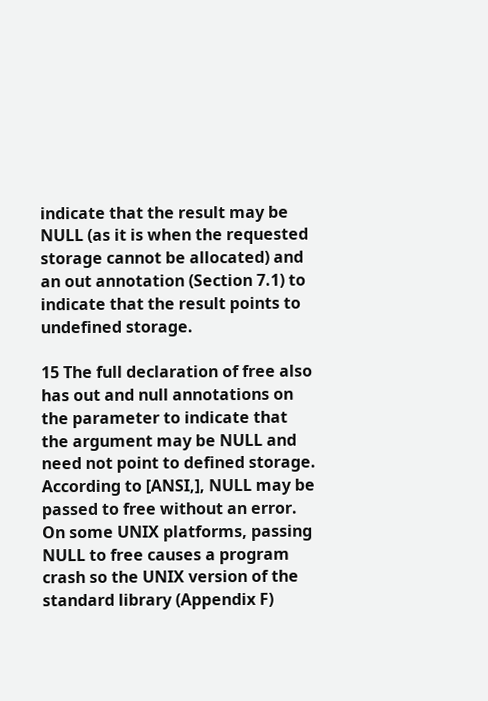indicate that the result may be NULL (as it is when the requested storage cannot be allocated) and an out annotation (Section 7.1) to indicate that the result points to undefined storage.

15 The full declaration of free also has out and null annotations on the parameter to indicate that the argument may be NULL and need not point to defined storage. According to [ANSI,], NULL may be passed to free without an error. On some UNIX platforms, passing NULL to free causes a program crash so the UNIX version of the standard library (Appendix F)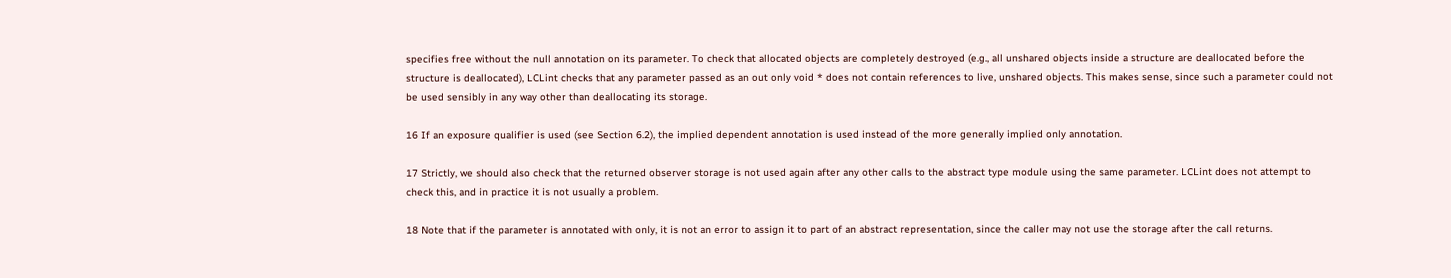specifies free without the null annotation on its parameter. To check that allocated objects are completely destroyed (e.g., all unshared objects inside a structure are deallocated before the structure is deallocated), LCLint checks that any parameter passed as an out only void * does not contain references to live, unshared objects. This makes sense, since such a parameter could not be used sensibly in any way other than deallocating its storage.

16 If an exposure qualifier is used (see Section 6.2), the implied dependent annotation is used instead of the more generally implied only annotation.

17 Strictly, we should also check that the returned observer storage is not used again after any other calls to the abstract type module using the same parameter. LCLint does not attempt to check this, and in practice it is not usually a problem.

18 Note that if the parameter is annotated with only, it is not an error to assign it to part of an abstract representation, since the caller may not use the storage after the call returns.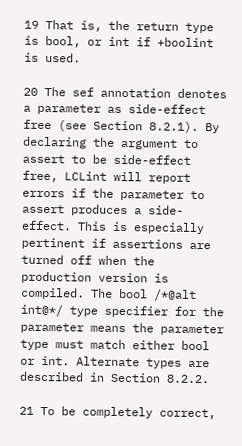19 That is, the return type is bool, or int if +boolint is used.

20 The sef annotation denotes a parameter as side-effect free (see Section 8.2.1). By declaring the argument to assert to be side-effect free, LCLint will report errors if the parameter to assert produces a side-effect. This is especially pertinent if assertions are turned off when the production version is compiled. The bool /*@alt int@*/ type specifier for the parameter means the parameter type must match either bool or int. Alternate types are described in Section 8.2.2.

21 To be completely correct,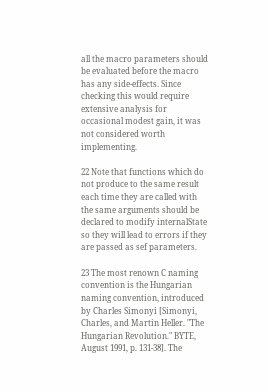all the macro parameters should be evaluated before the macro has any side-effects. Since checking this would require extensive analysis for occasional modest gain, it was not considered worth implementing.

22 Note that functions which do not produce to the same result each time they are called with the same arguments should be declared to modify internalState so they will lead to errors if they are passed as sef parameters.

23 The most renown C naming convention is the Hungarian naming convention, introduced by Charles Simonyi [Simonyi, Charles, and Martin Heller. "The Hungarian Revolution." BYTE, August 1991, p. 131-38]. The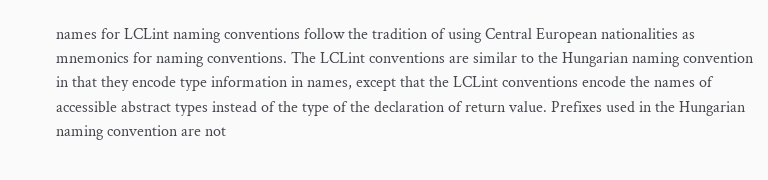names for LCLint naming conventions follow the tradition of using Central European nationalities as mnemonics for naming conventions. The LCLint conventions are similar to the Hungarian naming convention in that they encode type information in names, except that the LCLint conventions encode the names of accessible abstract types instead of the type of the declaration of return value. Prefixes used in the Hungarian naming convention are not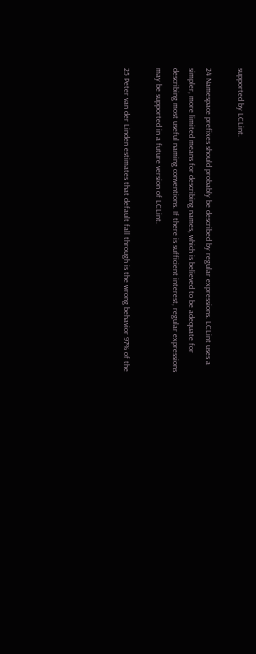supported by LCLint.

24 Namespace prefixes should probably be described by regular expressions. LCLint uses a simpler, more limited means for describing names, which is believed to be adequate for describing most useful naming conventions. If there is sufficient interest, regular expressions may be supported in a future version of LCLint.

25 Peter van der Linden estimates that default fall through is the wrong behavior 97% of the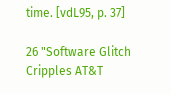time. [vdL95, p. 37]

26 "Software Glitch Cripples AT&T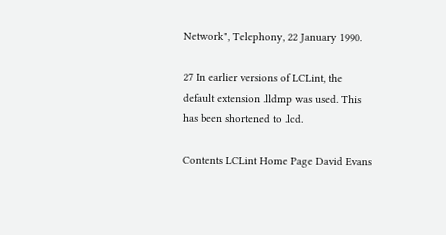Network", Telephony, 22 January 1990.

27 In earlier versions of LCLint, the default extension .lldmp was used. This has been shortened to .lcd.

Contents LCLint Home Page David Evans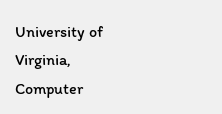University of Virginia, Computer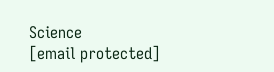Science
[email protected]